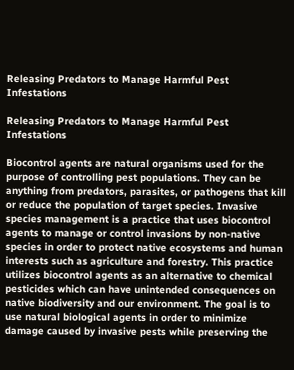Releasing Predators to Manage Harmful Pest Infestations

Releasing Predators to Manage Harmful Pest Infestations

Biocontrol agents are natural organisms used for the purpose of controlling pest populations. They can be anything from predators, parasites, or pathogens that kill or reduce the population of target species. Invasive species management is a practice that uses biocontrol agents to manage or control invasions by non-native species in order to protect native ecosystems and human interests such as agriculture and forestry. This practice utilizes biocontrol agents as an alternative to chemical pesticides which can have unintended consequences on native biodiversity and our environment. The goal is to use natural biological agents in order to minimize damage caused by invasive pests while preserving the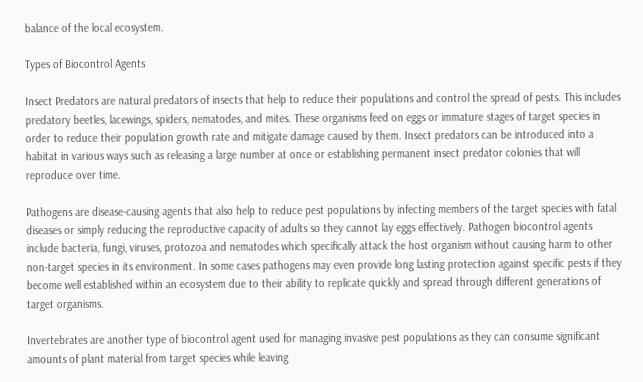balance of the local ecosystem.

Types of Biocontrol Agents

Insect Predators are natural predators of insects that help to reduce their populations and control the spread of pests. This includes predatory beetles, lacewings, spiders, nematodes, and mites. These organisms feed on eggs or immature stages of target species in order to reduce their population growth rate and mitigate damage caused by them. Insect predators can be introduced into a habitat in various ways such as releasing a large number at once or establishing permanent insect predator colonies that will reproduce over time.

Pathogens are disease-causing agents that also help to reduce pest populations by infecting members of the target species with fatal diseases or simply reducing the reproductive capacity of adults so they cannot lay eggs effectively. Pathogen biocontrol agents include bacteria, fungi, viruses, protozoa and nematodes which specifically attack the host organism without causing harm to other non-target species in its environment. In some cases pathogens may even provide long lasting protection against specific pests if they become well established within an ecosystem due to their ability to replicate quickly and spread through different generations of target organisms.

Invertebrates are another type of biocontrol agent used for managing invasive pest populations as they can consume significant amounts of plant material from target species while leaving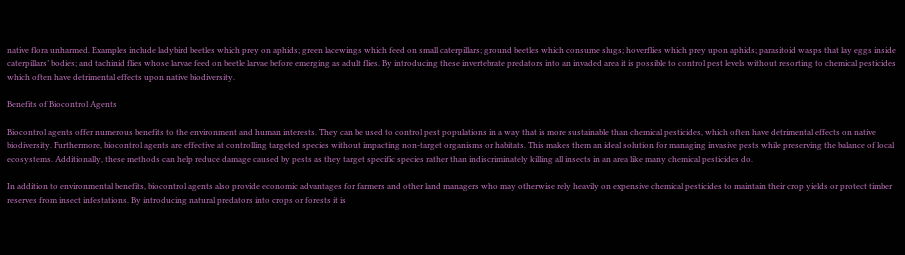native flora unharmed. Examples include ladybird beetles which prey on aphids; green lacewings which feed on small caterpillars; ground beetles which consume slugs; hoverflies which prey upon aphids; parasitoid wasps that lay eggs inside caterpillars’ bodies; and tachinid flies whose larvae feed on beetle larvae before emerging as adult flies. By introducing these invertebrate predators into an invaded area it is possible to control pest levels without resorting to chemical pesticides which often have detrimental effects upon native biodiversity.

Benefits of Biocontrol Agents

Biocontrol agents offer numerous benefits to the environment and human interests. They can be used to control pest populations in a way that is more sustainable than chemical pesticides, which often have detrimental effects on native biodiversity. Furthermore, biocontrol agents are effective at controlling targeted species without impacting non-target organisms or habitats. This makes them an ideal solution for managing invasive pests while preserving the balance of local ecosystems. Additionally, these methods can help reduce damage caused by pests as they target specific species rather than indiscriminately killing all insects in an area like many chemical pesticides do.

In addition to environmental benefits, biocontrol agents also provide economic advantages for farmers and other land managers who may otherwise rely heavily on expensive chemical pesticides to maintain their crop yields or protect timber reserves from insect infestations. By introducing natural predators into crops or forests it is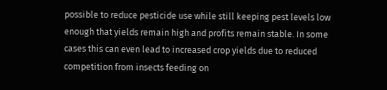possible to reduce pesticide use while still keeping pest levels low enough that yields remain high and profits remain stable. In some cases this can even lead to increased crop yields due to reduced competition from insects feeding on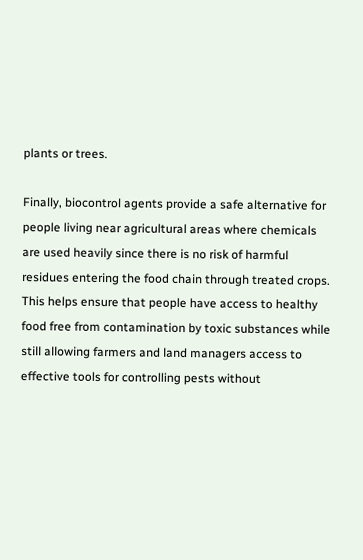plants or trees.

Finally, biocontrol agents provide a safe alternative for people living near agricultural areas where chemicals are used heavily since there is no risk of harmful residues entering the food chain through treated crops. This helps ensure that people have access to healthy food free from contamination by toxic substances while still allowing farmers and land managers access to effective tools for controlling pests without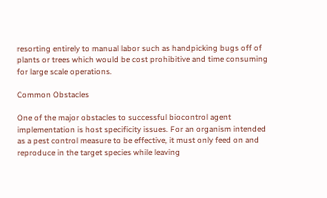resorting entirely to manual labor such as handpicking bugs off of plants or trees which would be cost prohibitive and time consuming for large scale operations.

Common Obstacles

One of the major obstacles to successful biocontrol agent implementation is host specificity issues. For an organism intended as a pest control measure to be effective, it must only feed on and reproduce in the target species while leaving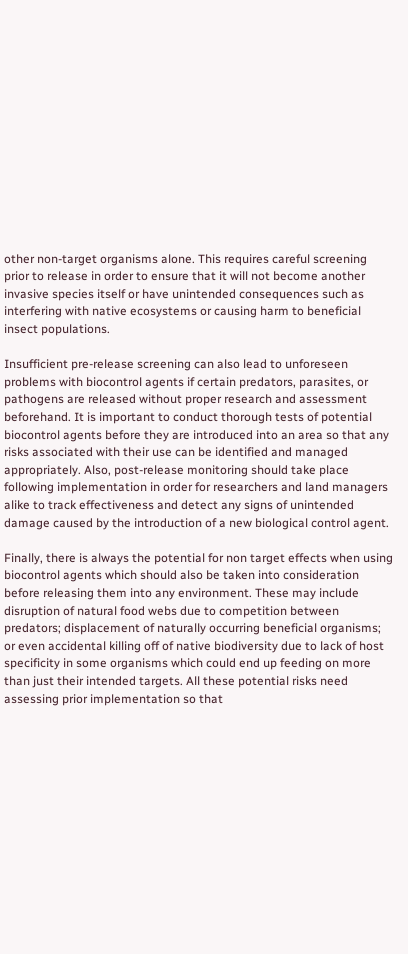other non-target organisms alone. This requires careful screening prior to release in order to ensure that it will not become another invasive species itself or have unintended consequences such as interfering with native ecosystems or causing harm to beneficial insect populations.

Insufficient pre-release screening can also lead to unforeseen problems with biocontrol agents if certain predators, parasites, or pathogens are released without proper research and assessment beforehand. It is important to conduct thorough tests of potential biocontrol agents before they are introduced into an area so that any risks associated with their use can be identified and managed appropriately. Also, post-release monitoring should take place following implementation in order for researchers and land managers alike to track effectiveness and detect any signs of unintended damage caused by the introduction of a new biological control agent.

Finally, there is always the potential for non target effects when using biocontrol agents which should also be taken into consideration before releasing them into any environment. These may include disruption of natural food webs due to competition between predators; displacement of naturally occurring beneficial organisms; or even accidental killing off of native biodiversity due to lack of host specificity in some organisms which could end up feeding on more than just their intended targets. All these potential risks need assessing prior implementation so that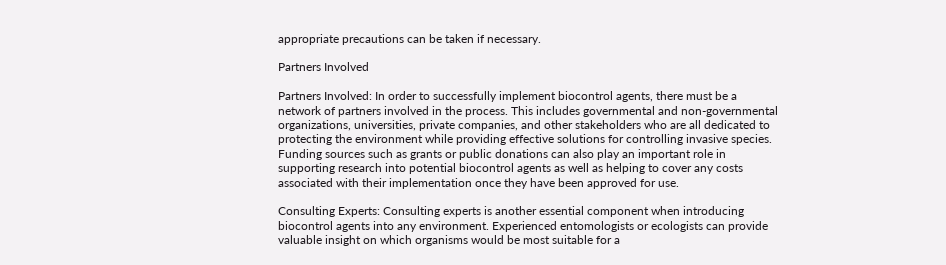appropriate precautions can be taken if necessary.

Partners Involved

Partners Involved: In order to successfully implement biocontrol agents, there must be a network of partners involved in the process. This includes governmental and non-governmental organizations, universities, private companies, and other stakeholders who are all dedicated to protecting the environment while providing effective solutions for controlling invasive species. Funding sources such as grants or public donations can also play an important role in supporting research into potential biocontrol agents as well as helping to cover any costs associated with their implementation once they have been approved for use.

Consulting Experts: Consulting experts is another essential component when introducing biocontrol agents into any environment. Experienced entomologists or ecologists can provide valuable insight on which organisms would be most suitable for a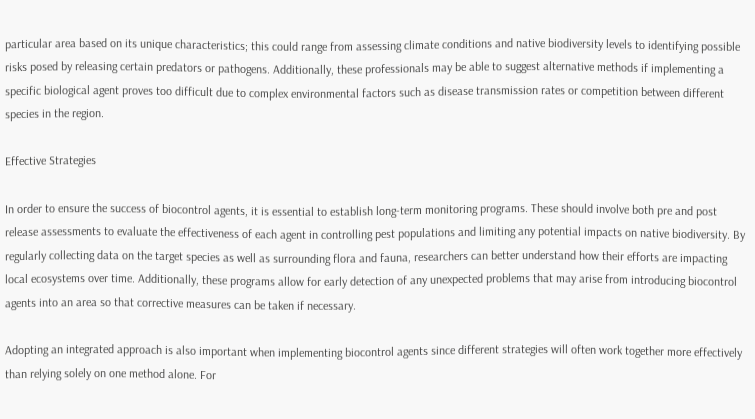particular area based on its unique characteristics; this could range from assessing climate conditions and native biodiversity levels to identifying possible risks posed by releasing certain predators or pathogens. Additionally, these professionals may be able to suggest alternative methods if implementing a specific biological agent proves too difficult due to complex environmental factors such as disease transmission rates or competition between different species in the region.

Effective Strategies

In order to ensure the success of biocontrol agents, it is essential to establish long-term monitoring programs. These should involve both pre and post release assessments to evaluate the effectiveness of each agent in controlling pest populations and limiting any potential impacts on native biodiversity. By regularly collecting data on the target species as well as surrounding flora and fauna, researchers can better understand how their efforts are impacting local ecosystems over time. Additionally, these programs allow for early detection of any unexpected problems that may arise from introducing biocontrol agents into an area so that corrective measures can be taken if necessary.

Adopting an integrated approach is also important when implementing biocontrol agents since different strategies will often work together more effectively than relying solely on one method alone. For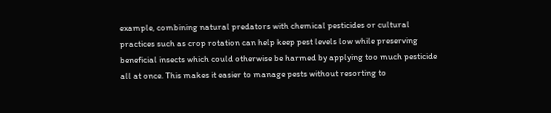example, combining natural predators with chemical pesticides or cultural practices such as crop rotation can help keep pest levels low while preserving beneficial insects which could otherwise be harmed by applying too much pesticide all at once. This makes it easier to manage pests without resorting to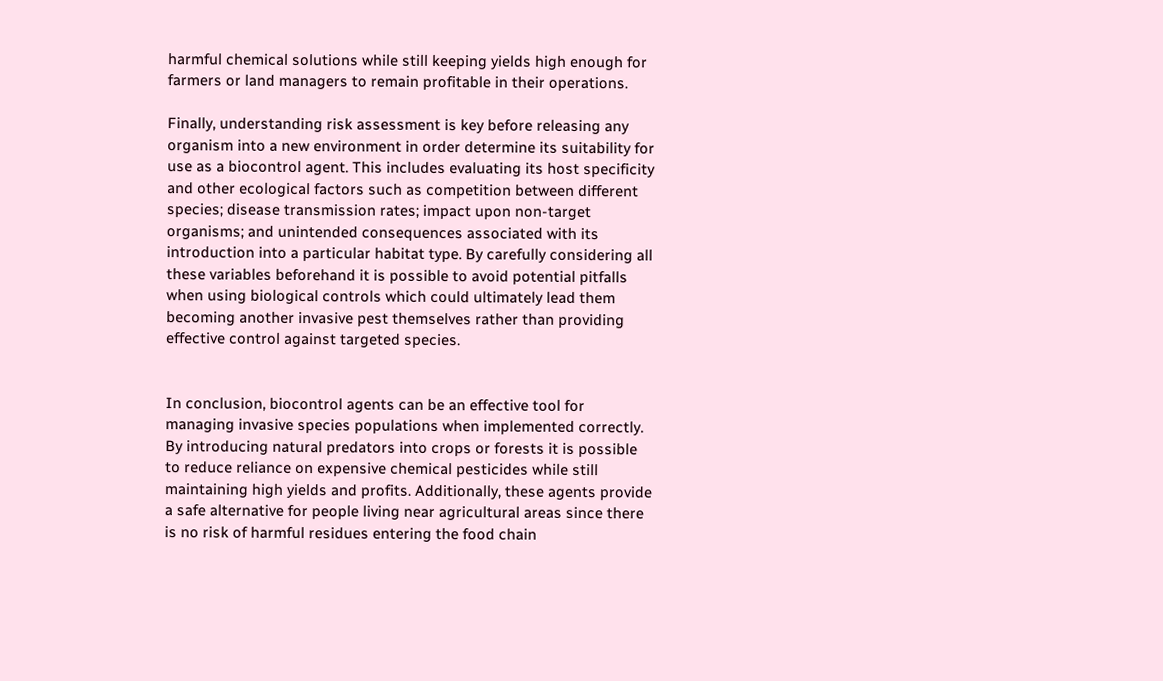harmful chemical solutions while still keeping yields high enough for farmers or land managers to remain profitable in their operations.

Finally, understanding risk assessment is key before releasing any organism into a new environment in order determine its suitability for use as a biocontrol agent. This includes evaluating its host specificity and other ecological factors such as competition between different species; disease transmission rates; impact upon non-target organisms; and unintended consequences associated with its introduction into a particular habitat type. By carefully considering all these variables beforehand it is possible to avoid potential pitfalls when using biological controls which could ultimately lead them becoming another invasive pest themselves rather than providing effective control against targeted species.


In conclusion, biocontrol agents can be an effective tool for managing invasive species populations when implemented correctly. By introducing natural predators into crops or forests it is possible to reduce reliance on expensive chemical pesticides while still maintaining high yields and profits. Additionally, these agents provide a safe alternative for people living near agricultural areas since there is no risk of harmful residues entering the food chain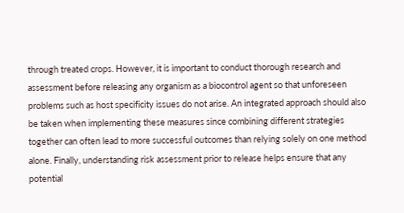through treated crops. However, it is important to conduct thorough research and assessment before releasing any organism as a biocontrol agent so that unforeseen problems such as host specificity issues do not arise. An integrated approach should also be taken when implementing these measures since combining different strategies together can often lead to more successful outcomes than relying solely on one method alone. Finally, understanding risk assessment prior to release helps ensure that any potential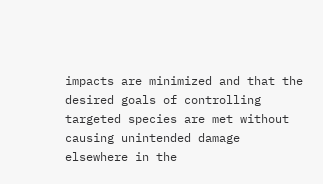impacts are minimized and that the desired goals of controlling targeted species are met without causing unintended damage elsewhere in the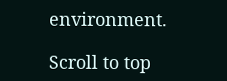environment.

Scroll to top